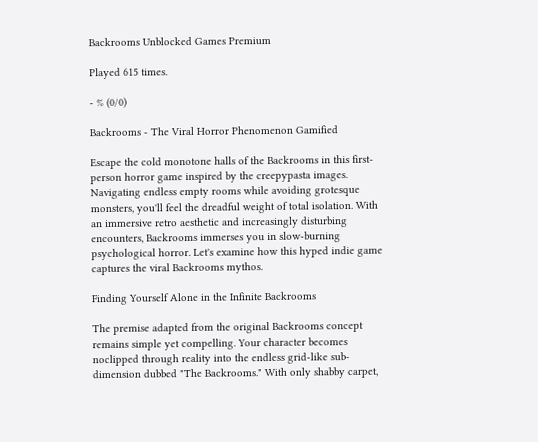Backrooms Unblocked Games Premium

Played 615 times.

- % (0/0)

Backrooms - The Viral Horror Phenomenon Gamified

Escape the cold monotone halls of the Backrooms in this first-person horror game inspired by the creepypasta images. Navigating endless empty rooms while avoiding grotesque monsters, you'll feel the dreadful weight of total isolation. With an immersive retro aesthetic and increasingly disturbing encounters, Backrooms immerses you in slow-burning psychological horror. Let's examine how this hyped indie game captures the viral Backrooms mythos.

Finding Yourself Alone in the Infinite Backrooms

The premise adapted from the original Backrooms concept remains simple yet compelling. Your character becomes noclipped through reality into the endless grid-like sub-dimension dubbed "The Backrooms." With only shabby carpet,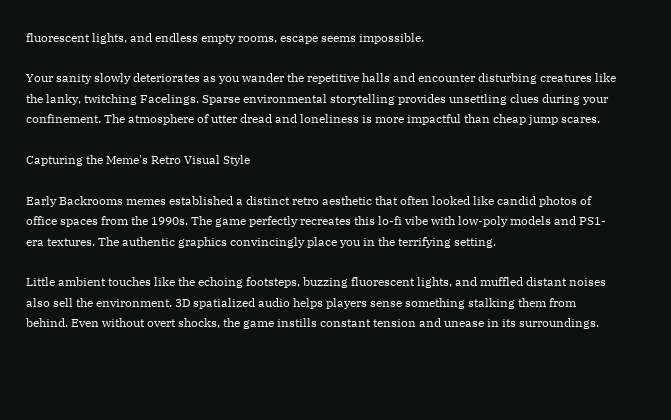fluorescent lights, and endless empty rooms, escape seems impossible.

Your sanity slowly deteriorates as you wander the repetitive halls and encounter disturbing creatures like the lanky, twitching Facelings. Sparse environmental storytelling provides unsettling clues during your confinement. The atmosphere of utter dread and loneliness is more impactful than cheap jump scares.

Capturing the Meme's Retro Visual Style

Early Backrooms memes established a distinct retro aesthetic that often looked like candid photos of office spaces from the 1990s. The game perfectly recreates this lo-fi vibe with low-poly models and PS1-era textures. The authentic graphics convincingly place you in the terrifying setting.

Little ambient touches like the echoing footsteps, buzzing fluorescent lights, and muffled distant noises also sell the environment. 3D spatialized audio helps players sense something stalking them from behind. Even without overt shocks, the game instills constant tension and unease in its surroundings.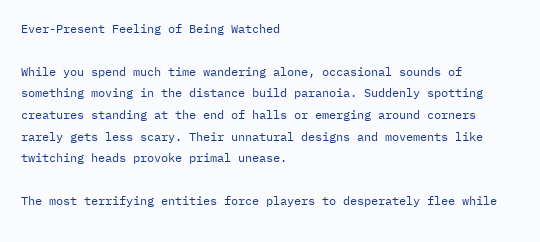Ever-Present Feeling of Being Watched

While you spend much time wandering alone, occasional sounds of something moving in the distance build paranoia. Suddenly spotting creatures standing at the end of halls or emerging around corners rarely gets less scary. Their unnatural designs and movements like twitching heads provoke primal unease.

The most terrifying entities force players to desperately flee while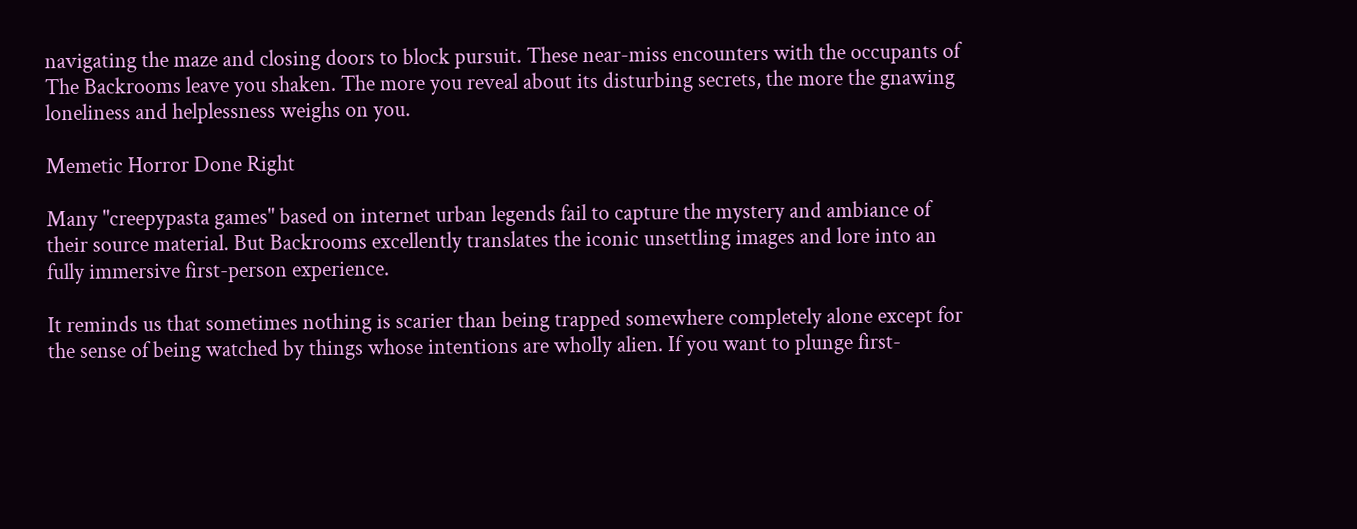navigating the maze and closing doors to block pursuit. These near-miss encounters with the occupants of The Backrooms leave you shaken. The more you reveal about its disturbing secrets, the more the gnawing loneliness and helplessness weighs on you.

Memetic Horror Done Right

Many "creepypasta games" based on internet urban legends fail to capture the mystery and ambiance of their source material. But Backrooms excellently translates the iconic unsettling images and lore into an fully immersive first-person experience.

It reminds us that sometimes nothing is scarier than being trapped somewhere completely alone except for the sense of being watched by things whose intentions are wholly alien. If you want to plunge first-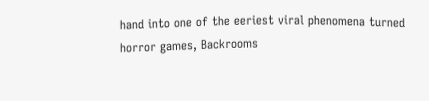hand into one of the eeriest viral phenomena turned horror games, Backrooms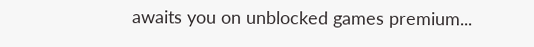awaits you on unblocked games premium...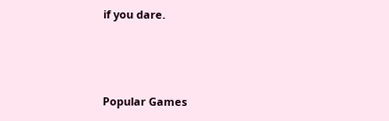if you dare.



Popular Games